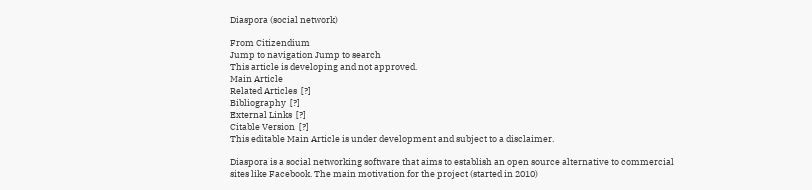Diaspora (social network)

From Citizendium
Jump to navigation Jump to search
This article is developing and not approved.
Main Article
Related Articles  [?]
Bibliography  [?]
External Links  [?]
Citable Version  [?]
This editable Main Article is under development and subject to a disclaimer.

Diaspora is a social networking software that aims to establish an open source alternative to commercial sites like Facebook. The main motivation for the project (started in 2010)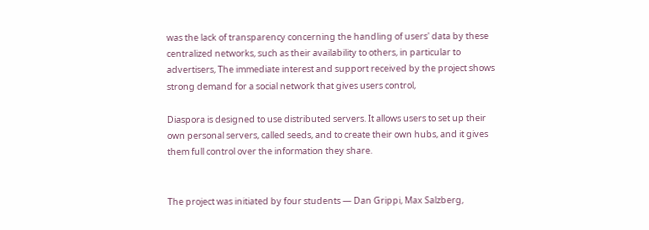was the lack of transparency concerning the handling of users' data by these centralized networks, such as their availability to others, in particular to advertisers, The immediate interest and support received by the project shows strong demand for a social network that gives users control,

Diaspora is designed to use distributed servers. It allows users to set up their own personal servers, called seeds, and to create their own hubs, and it gives them full control over the information they share.


The project was initiated by four students — Dan Grippi, Max Salzberg,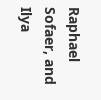Raphael Sofaer, and Ilya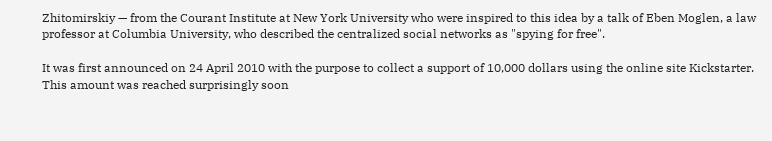Zhitomirskiy — from the Courant Institute at New York University who were inspired to this idea by a talk of Eben Moglen, a law professor at Columbia University, who described the centralized social networks as "spying for free".

It was first announced on 24 April 2010 with the purpose to collect a support of 10,000 dollars using the online site Kickstarter. This amount was reached surprisingly soon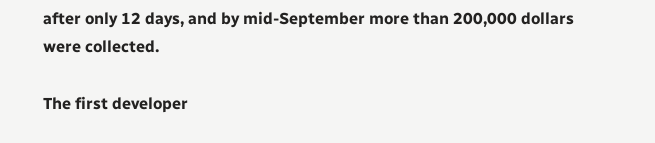after only 12 days, and by mid-September more than 200,000 dollars were collected.

The first developer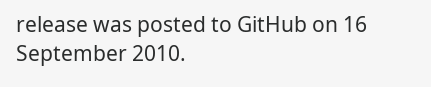release was posted to GitHub on 16 September 2010.